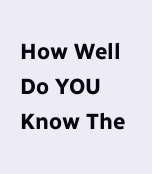How Well Do YOU Know The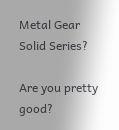Metal Gear Solid Series?

Are you pretty good?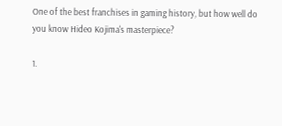One of the best franchises in gaming history, but how well do you know Hideo Kojima's masterpiece?

1.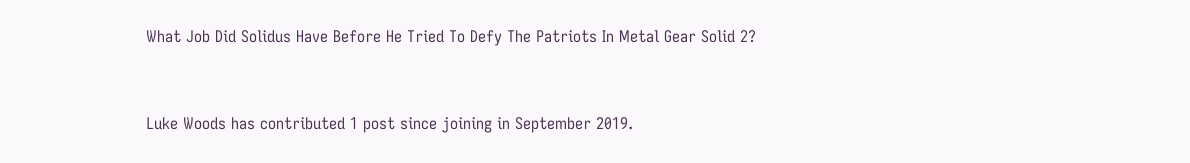What Job Did Solidus Have Before He Tried To Defy The Patriots In Metal Gear Solid 2?


Luke Woods has contributed 1 post since joining in September 2019.